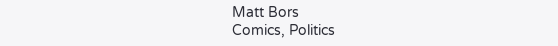Matt Bors
Comics, Politics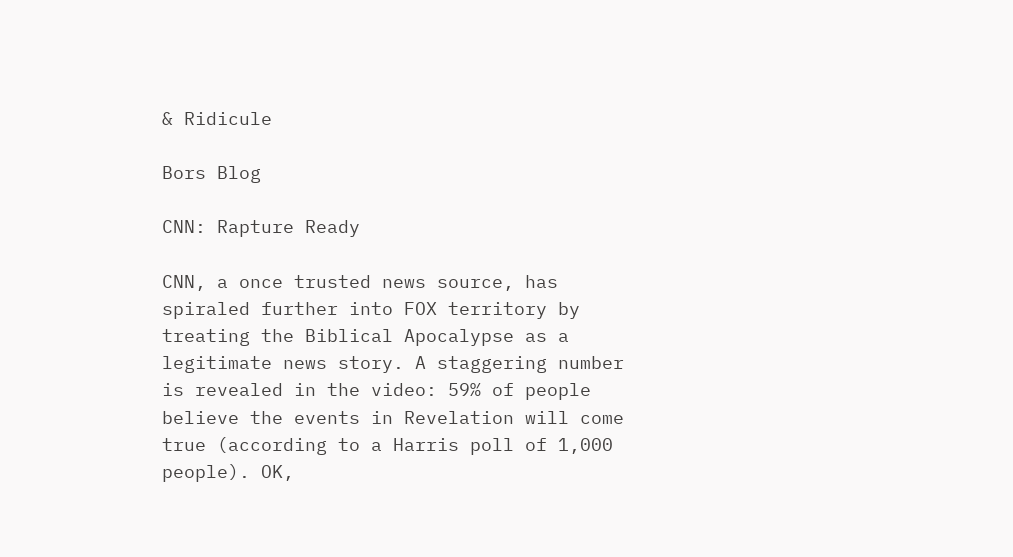& Ridicule

Bors Blog

CNN: Rapture Ready

CNN, a once trusted news source, has spiraled further into FOX territory by treating the Biblical Apocalypse as a legitimate news story. A staggering number is revealed in the video: 59% of people believe the events in Revelation will come true (according to a Harris poll of 1,000 people). OK,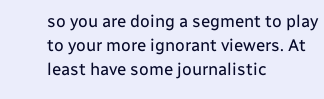so you are doing a segment to play to your more ignorant viewers. At least have some journalistic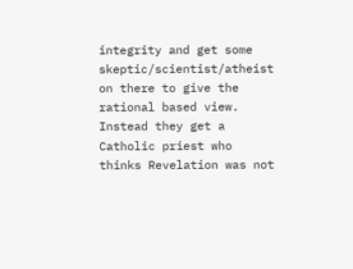integrity and get some skeptic/scientist/atheist on there to give the rational based view. Instead they get a Catholic priest who thinks Revelation was not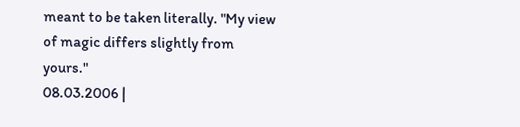meant to be taken literally. "My view of magic differs slightly from yours."
08.03.2006 |